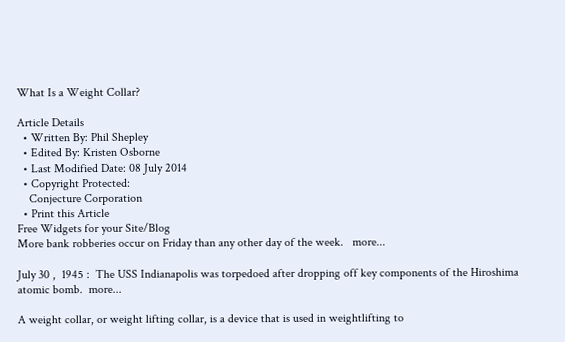What Is a Weight Collar?

Article Details
  • Written By: Phil Shepley
  • Edited By: Kristen Osborne
  • Last Modified Date: 08 July 2014
  • Copyright Protected:
    Conjecture Corporation
  • Print this Article
Free Widgets for your Site/Blog
More bank robberies occur on Friday than any other day of the week.   more...

July 30 ,  1945 :  The USS Indianapolis was torpedoed after dropping off key components of the Hiroshima atomic bomb.  more...

A weight collar, or weight lifting collar, is a device that is used in weightlifting to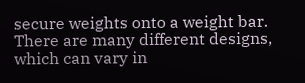secure weights onto a weight bar. There are many different designs, which can vary in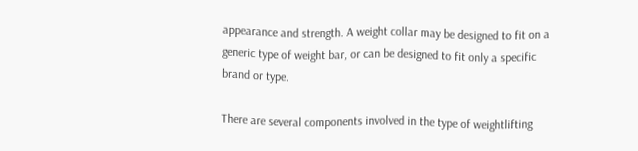appearance and strength. A weight collar may be designed to fit on a generic type of weight bar, or can be designed to fit only a specific brand or type.

There are several components involved in the type of weightlifting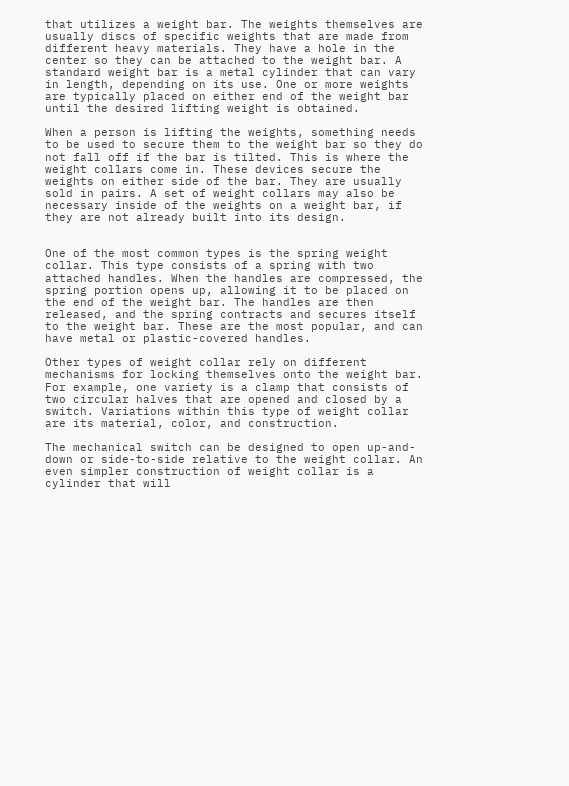that utilizes a weight bar. The weights themselves are usually discs of specific weights that are made from different heavy materials. They have a hole in the center so they can be attached to the weight bar. A standard weight bar is a metal cylinder that can vary in length, depending on its use. One or more weights are typically placed on either end of the weight bar until the desired lifting weight is obtained.

When a person is lifting the weights, something needs to be used to secure them to the weight bar so they do not fall off if the bar is tilted. This is where the weight collars come in. These devices secure the weights on either side of the bar. They are usually sold in pairs. A set of weight collars may also be necessary inside of the weights on a weight bar, if they are not already built into its design.


One of the most common types is the spring weight collar. This type consists of a spring with two attached handles. When the handles are compressed, the spring portion opens up, allowing it to be placed on the end of the weight bar. The handles are then released, and the spring contracts and secures itself to the weight bar. These are the most popular, and can have metal or plastic-covered handles.

Other types of weight collar rely on different mechanisms for locking themselves onto the weight bar. For example, one variety is a clamp that consists of two circular halves that are opened and closed by a switch. Variations within this type of weight collar are its material, color, and construction.

The mechanical switch can be designed to open up-and-down or side-to-side relative to the weight collar. An even simpler construction of weight collar is a cylinder that will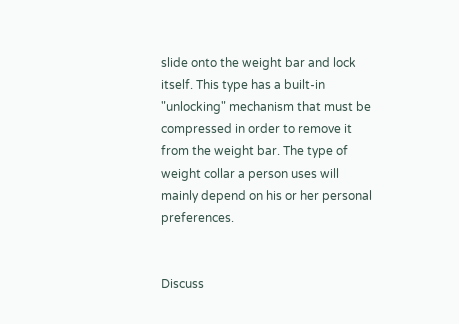slide onto the weight bar and lock itself. This type has a built-in "unlocking" mechanism that must be compressed in order to remove it from the weight bar. The type of weight collar a person uses will mainly depend on his or her personal preferences.


Discuss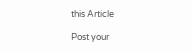this Article

Post your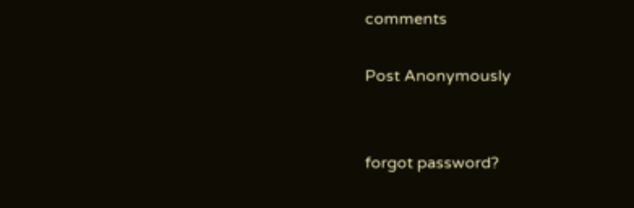comments

Post Anonymously


forgot password?